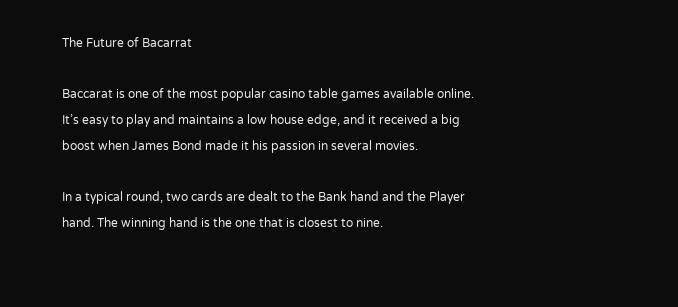The Future of Bacarrat

Baccarat is one of the most popular casino table games available online. It’s easy to play and maintains a low house edge, and it received a big boost when James Bond made it his passion in several movies.

In a typical round, two cards are dealt to the Bank hand and the Player hand. The winning hand is the one that is closest to nine.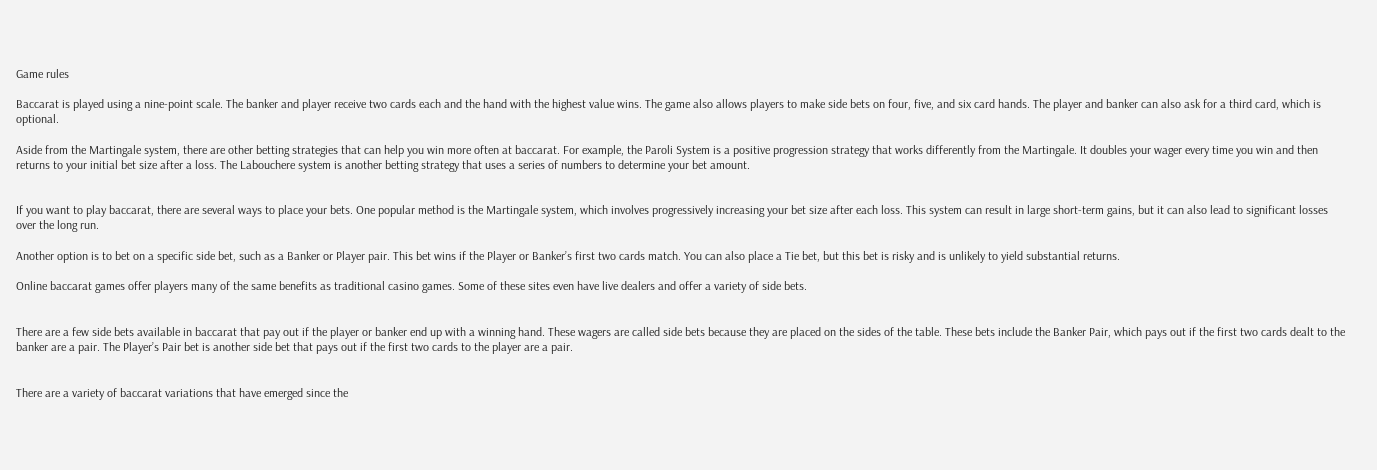Game rules

Baccarat is played using a nine-point scale. The banker and player receive two cards each and the hand with the highest value wins. The game also allows players to make side bets on four, five, and six card hands. The player and banker can also ask for a third card, which is optional.

Aside from the Martingale system, there are other betting strategies that can help you win more often at baccarat. For example, the Paroli System is a positive progression strategy that works differently from the Martingale. It doubles your wager every time you win and then returns to your initial bet size after a loss. The Labouchere system is another betting strategy that uses a series of numbers to determine your bet amount.


If you want to play baccarat, there are several ways to place your bets. One popular method is the Martingale system, which involves progressively increasing your bet size after each loss. This system can result in large short-term gains, but it can also lead to significant losses over the long run.

Another option is to bet on a specific side bet, such as a Banker or Player pair. This bet wins if the Player or Banker’s first two cards match. You can also place a Tie bet, but this bet is risky and is unlikely to yield substantial returns.

Online baccarat games offer players many of the same benefits as traditional casino games. Some of these sites even have live dealers and offer a variety of side bets.


There are a few side bets available in baccarat that pay out if the player or banker end up with a winning hand. These wagers are called side bets because they are placed on the sides of the table. These bets include the Banker Pair, which pays out if the first two cards dealt to the banker are a pair. The Player’s Pair bet is another side bet that pays out if the first two cards to the player are a pair.


There are a variety of baccarat variations that have emerged since the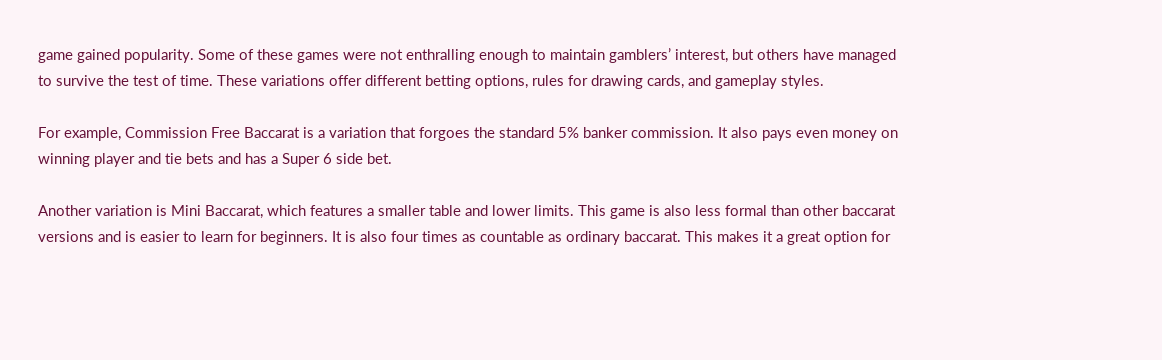game gained popularity. Some of these games were not enthralling enough to maintain gamblers’ interest, but others have managed to survive the test of time. These variations offer different betting options, rules for drawing cards, and gameplay styles.

For example, Commission Free Baccarat is a variation that forgoes the standard 5% banker commission. It also pays even money on winning player and tie bets and has a Super 6 side bet.

Another variation is Mini Baccarat, which features a smaller table and lower limits. This game is also less formal than other baccarat versions and is easier to learn for beginners. It is also four times as countable as ordinary baccarat. This makes it a great option for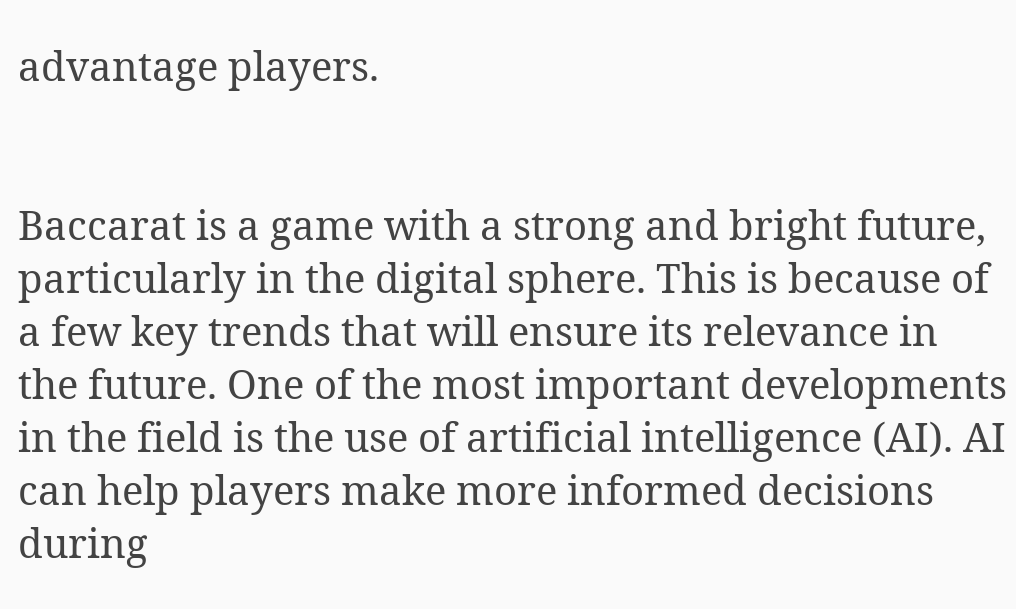advantage players.


Baccarat is a game with a strong and bright future, particularly in the digital sphere. This is because of a few key trends that will ensure its relevance in the future. One of the most important developments in the field is the use of artificial intelligence (AI). AI can help players make more informed decisions during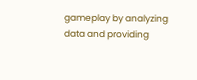gameplay by analyzing data and providing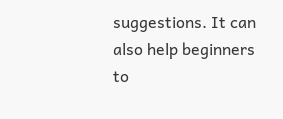suggestions. It can also help beginners to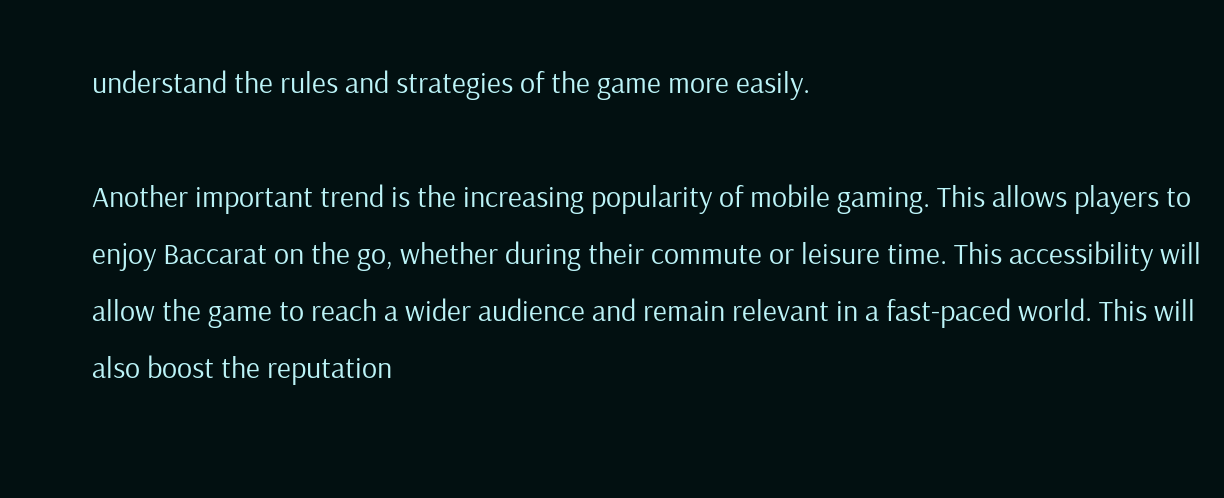understand the rules and strategies of the game more easily.

Another important trend is the increasing popularity of mobile gaming. This allows players to enjoy Baccarat on the go, whether during their commute or leisure time. This accessibility will allow the game to reach a wider audience and remain relevant in a fast-paced world. This will also boost the reputation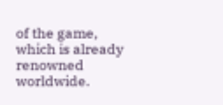of the game, which is already renowned worldwide.